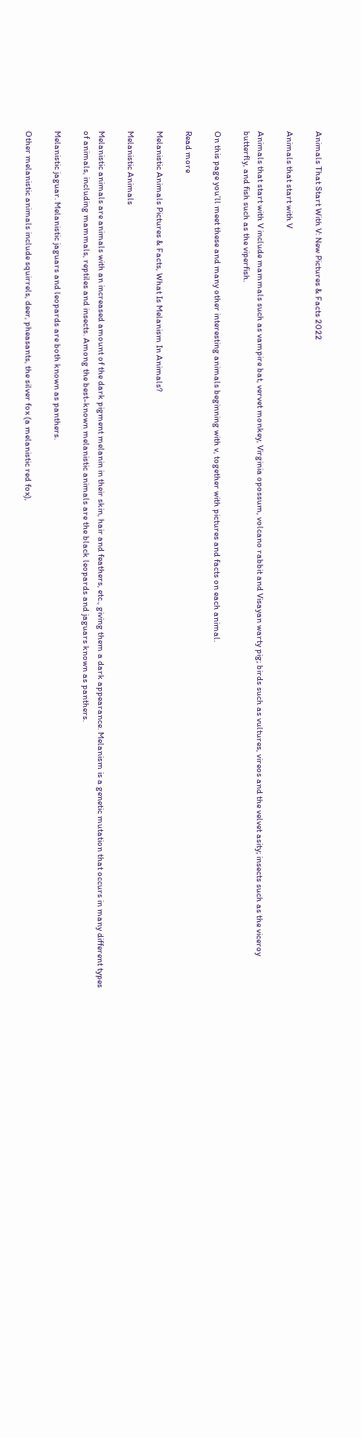Animals That Start With V: New Pictures & Facts 2022

Animals that start with V

Animals that start with V include mammals such as vampire bat, vervet monkey, Virginia opossum, volcano rabbit and Visayan warty pig; birds such as vultures, vireos and the velvet asity; insects such as the viceroy butterfly, and fish such as the viperfish.

On this page you’ll meet these and many other interesting animals beginning with v, together with pictures and facts on each animal.

Read more

Melanistic Animals Pictures & Facts, What Is Melanism In Animals?

Melanistic Animals

Melanistic animals are animals with an increased amount of the dark pigment melanin in their skin, hair and feathers, etc., giving them a dark appearance. Melanism is a genetic mutation that occurs in many different types of animals, including mammals, reptiles and insects. Among the best-known melanistic animals are the black leopards and jaguars known as panthers.

Melanistic jaguar. Melanistic jaguars and leopards are both known as panthers.

Other melanistic animals include squirrels, deer, pheasants, the silver fox (a melanistic red fox),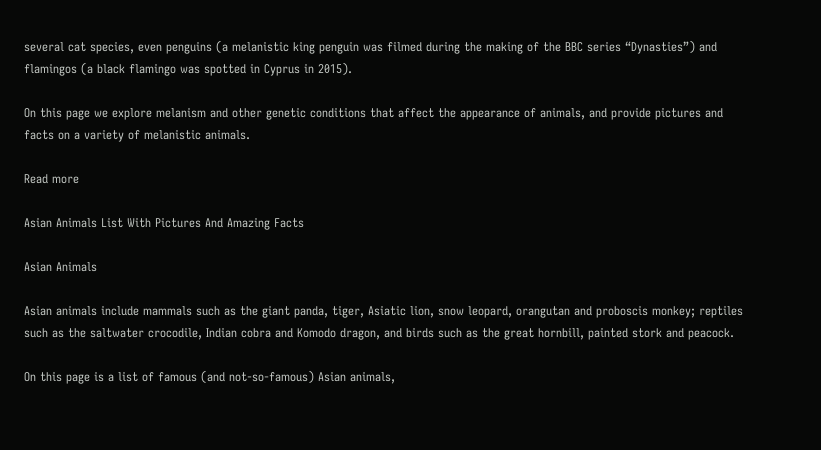several cat species, even penguins (a melanistic king penguin was filmed during the making of the BBC series “Dynasties”) and flamingos (a black flamingo was spotted in Cyprus in 2015).

On this page we explore melanism and other genetic conditions that affect the appearance of animals, and provide pictures and facts on a variety of melanistic animals.

Read more

Asian Animals List With Pictures And Amazing Facts

Asian Animals

Asian animals include mammals such as the giant panda, tiger, Asiatic lion, snow leopard, orangutan and proboscis monkey; reptiles such as the saltwater crocodile, Indian cobra and Komodo dragon, and birds such as the great hornbill, painted stork and peacock.

On this page is a list of famous (and not-so-famous) Asian animals,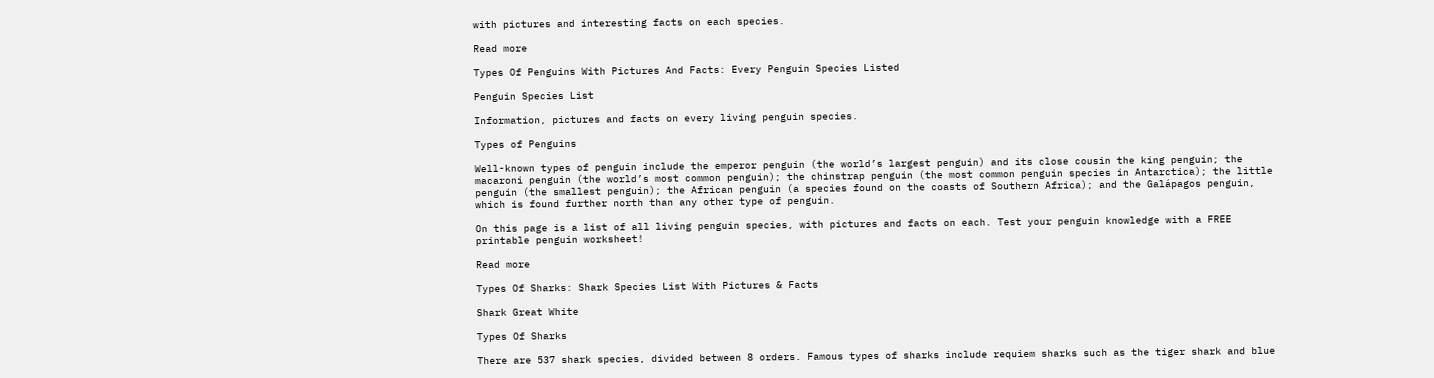with pictures and interesting facts on each species.

Read more

Types Of Penguins With Pictures And Facts: Every Penguin Species Listed

Penguin Species List

Information, pictures and facts on every living penguin species.

Types of Penguins

Well-known types of penguin include the emperor penguin (the world’s largest penguin) and its close cousin the king penguin; the macaroni penguin (the world’s most common penguin); the chinstrap penguin (the most common penguin species in Antarctica); the little penguin (the smallest penguin); the African penguin (a species found on the coasts of Southern Africa); and the Galápagos penguin, which is found further north than any other type of penguin.

On this page is a list of all living penguin species, with pictures and facts on each. Test your penguin knowledge with a FREE printable penguin worksheet!

Read more

Types Of Sharks: Shark Species List With Pictures & Facts

Shark Great White

Types Of Sharks

There are 537 shark species, divided between 8 orders. Famous types of sharks include requiem sharks such as the tiger shark and blue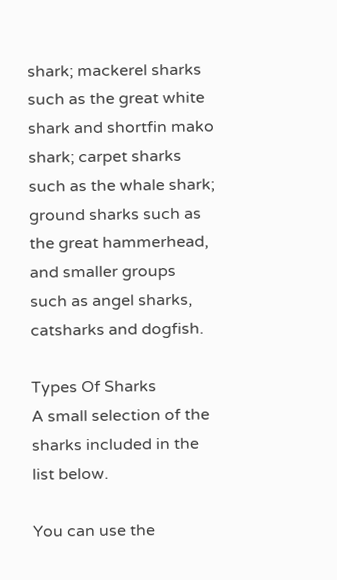shark; mackerel sharks such as the great white shark and shortfin mako shark; carpet sharks such as the whale shark; ground sharks such as the great hammerhead, and smaller groups such as angel sharks, catsharks and dogfish.

Types Of Sharks
A small selection of the sharks included in the list below.

You can use the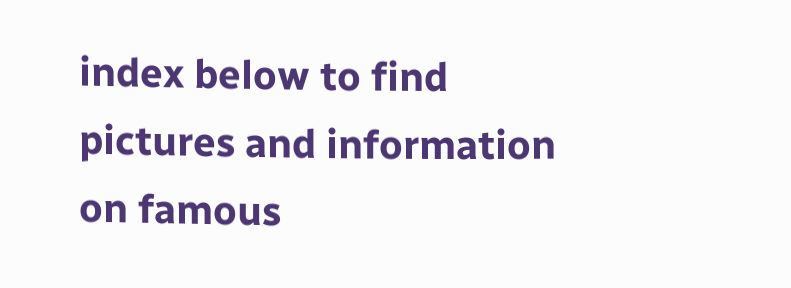index below to find pictures and information on famous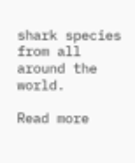shark species from all around the world.

Read more